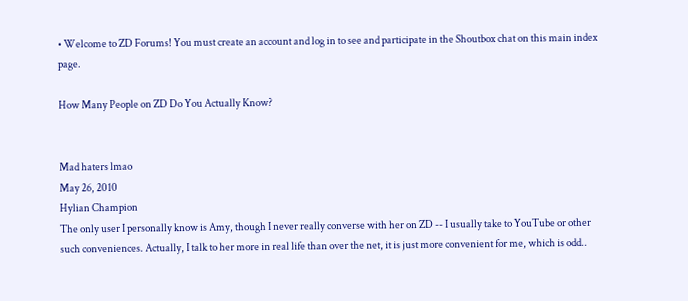• Welcome to ZD Forums! You must create an account and log in to see and participate in the Shoutbox chat on this main index page.

How Many People on ZD Do You Actually Know?


Mad haters lmao
May 26, 2010
Hylian Champion
The only user I personally know is Amy, though I never really converse with her on ZD -- I usually take to YouTube or other such conveniences. Actually, I talk to her more in real life than over the net, it is just more convenient for me, which is odd..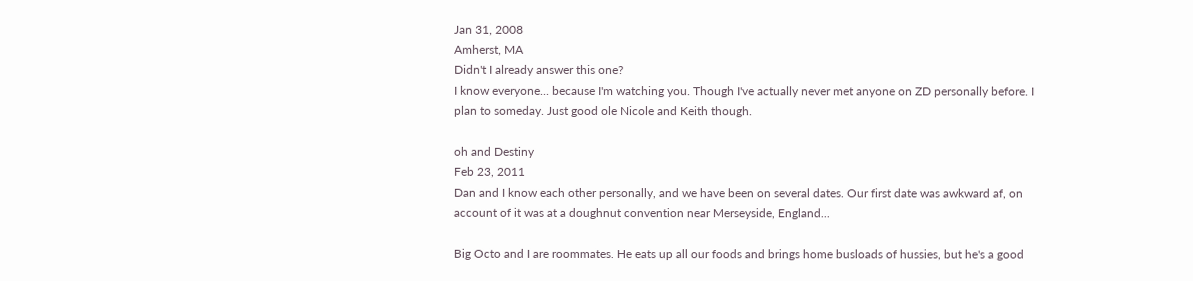Jan 31, 2008
Amherst, MA
Didn't I already answer this one?
I know everyone... because I'm watching you. Though I've actually never met anyone on ZD personally before. I plan to someday. Just good ole Nicole and Keith though.

oh and Destiny
Feb 23, 2011
Dan and I know each other personally, and we have been on several dates. Our first date was awkward af, on account of it was at a doughnut convention near Merseyside, England...

Big Octo and I are roommates. He eats up all our foods and brings home busloads of hussies, but he's a good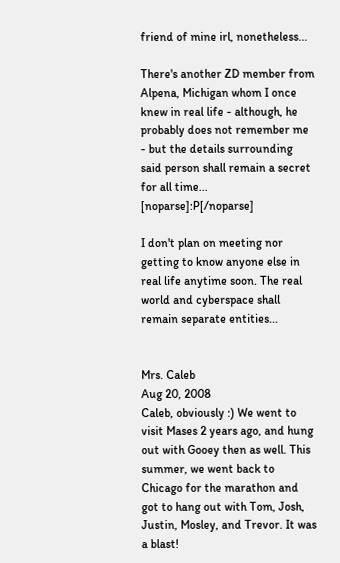friend of mine irl, nonetheless...

There's another ZD member from Alpena, Michigan whom I once knew in real life - although, he probably does not remember me - but the details surrounding said person shall remain a secret for all time... [noparse]:P[/noparse]

I don't plan on meeting nor getting to know anyone else in real life anytime soon. The real world and cyberspace shall remain separate entities...


Mrs. Caleb
Aug 20, 2008
Caleb, obviously :) We went to visit Mases 2 years ago, and hung out with Gooey then as well. This summer, we went back to Chicago for the marathon and got to hang out with Tom, Josh, Justin, Mosley, and Trevor. It was a blast!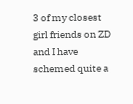3 of my closest girl friends on ZD and I have schemed quite a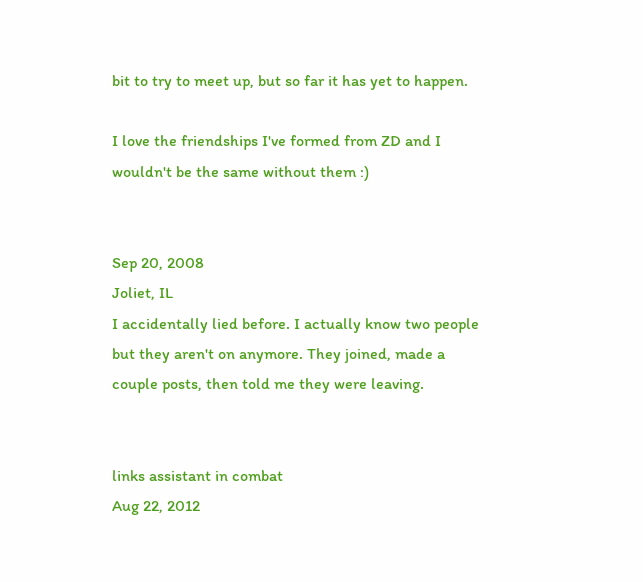bit to try to meet up, but so far it has yet to happen.

I love the friendships I've formed from ZD and I wouldn't be the same without them :)


Sep 20, 2008
Joliet, IL
I accidentally lied before. I actually know two people but they aren't on anymore. They joined, made a couple posts, then told me they were leaving.


links assistant in combat
Aug 22, 2012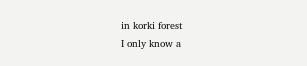in korki forest
I only know a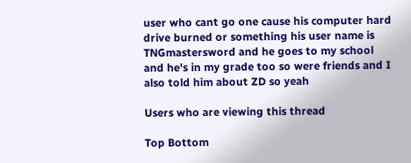user who cant go one cause his computer hard drive burned or something his user name is TNGmastersword and he goes to my school and he's in my grade too so were friends and I also told him about ZD so yeah

Users who are viewing this thread

Top Bottom